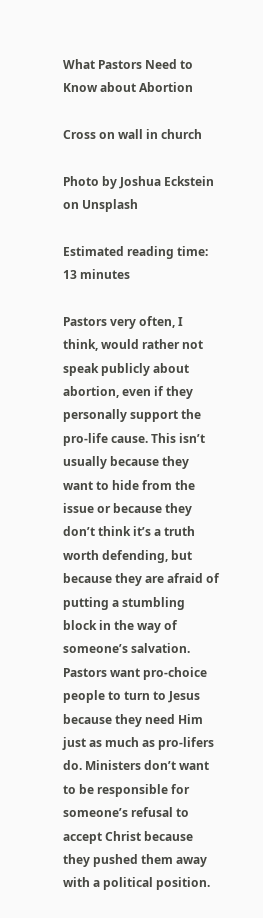What Pastors Need to Know about Abortion

Cross on wall in church

Photo by Joshua Eckstein on Unsplash

Estimated reading time: 13 minutes

Pastors very often, I think, would rather not speak publicly about abortion, even if they personally support the pro-life cause. This isn’t usually because they want to hide from the issue or because they don’t think it’s a truth worth defending, but because they are afraid of putting a stumbling block in the way of someone’s salvation. Pastors want pro-choice people to turn to Jesus because they need Him just as much as pro-lifers do. Ministers don’t want to be responsible for someone’s refusal to accept Christ because they pushed them away with a political position.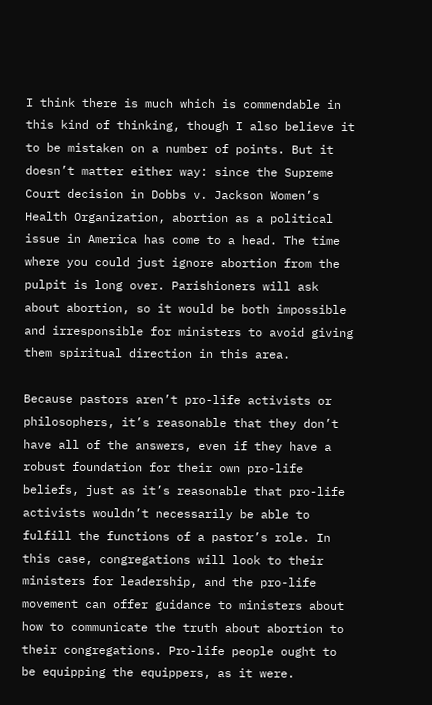I think there is much which is commendable in this kind of thinking, though I also believe it to be mistaken on a number of points. But it doesn’t matter either way: since the Supreme Court decision in Dobbs v. Jackson Women’s Health Organization, abortion as a political issue in America has come to a head. The time where you could just ignore abortion from the pulpit is long over. Parishioners will ask about abortion, so it would be both impossible and irresponsible for ministers to avoid giving them spiritual direction in this area.

Because pastors aren’t pro-life activists or philosophers, it’s reasonable that they don’t have all of the answers, even if they have a robust foundation for their own pro-life beliefs, just as it’s reasonable that pro-life activists wouldn’t necessarily be able to fulfill the functions of a pastor’s role. In this case, congregations will look to their ministers for leadership, and the pro-life movement can offer guidance to ministers about how to communicate the truth about abortion to their congregations. Pro-life people ought to be equipping the equippers, as it were.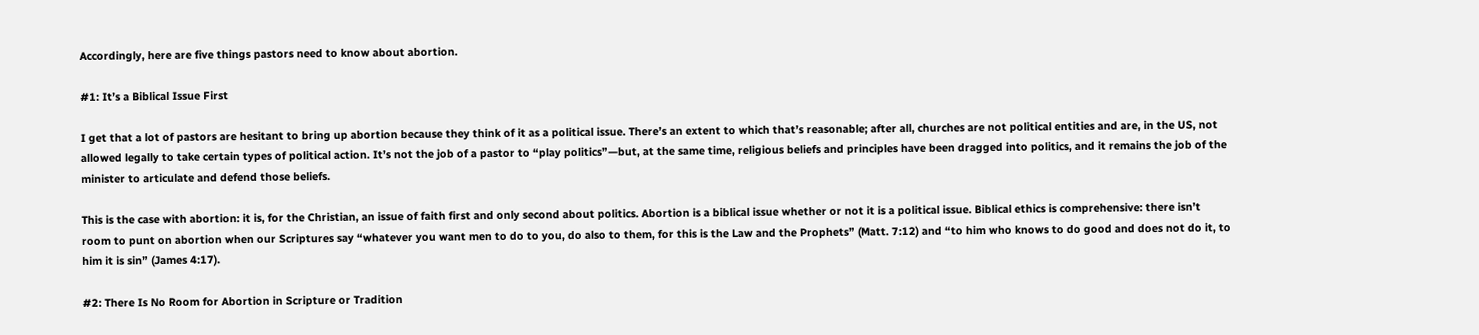Accordingly, here are five things pastors need to know about abortion.

#1: It’s a Biblical Issue First

I get that a lot of pastors are hesitant to bring up abortion because they think of it as a political issue. There’s an extent to which that’s reasonable; after all, churches are not political entities and are, in the US, not allowed legally to take certain types of political action. It’s not the job of a pastor to “play politics”—but, at the same time, religious beliefs and principles have been dragged into politics, and it remains the job of the minister to articulate and defend those beliefs.

This is the case with abortion: it is, for the Christian, an issue of faith first and only second about politics. Abortion is a biblical issue whether or not it is a political issue. Biblical ethics is comprehensive: there isn’t room to punt on abortion when our Scriptures say “whatever you want men to do to you, do also to them, for this is the Law and the Prophets” (Matt. 7:12) and “to him who knows to do good and does not do it, to him it is sin” (James 4:17).

#2: There Is No Room for Abortion in Scripture or Tradition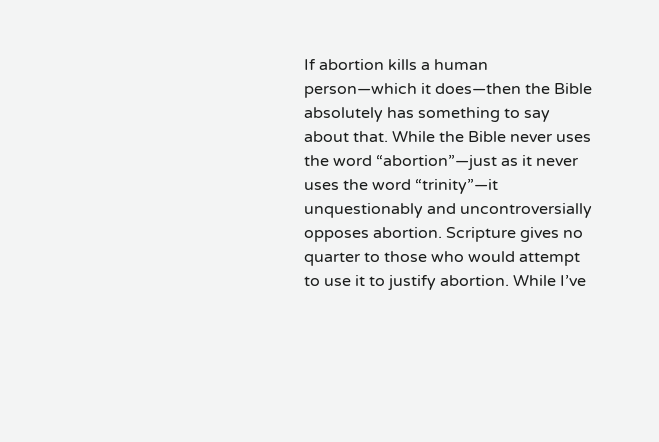If abortion kills a human person—which it does—then the Bible absolutely has something to say about that. While the Bible never uses the word “abortion”—just as it never uses the word “trinity”—it unquestionably and uncontroversially opposes abortion. Scripture gives no quarter to those who would attempt to use it to justify abortion. While I’ve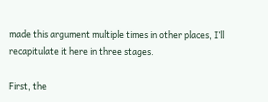made this argument multiple times in other places, I’ll recapitulate it here in three stages.

First, the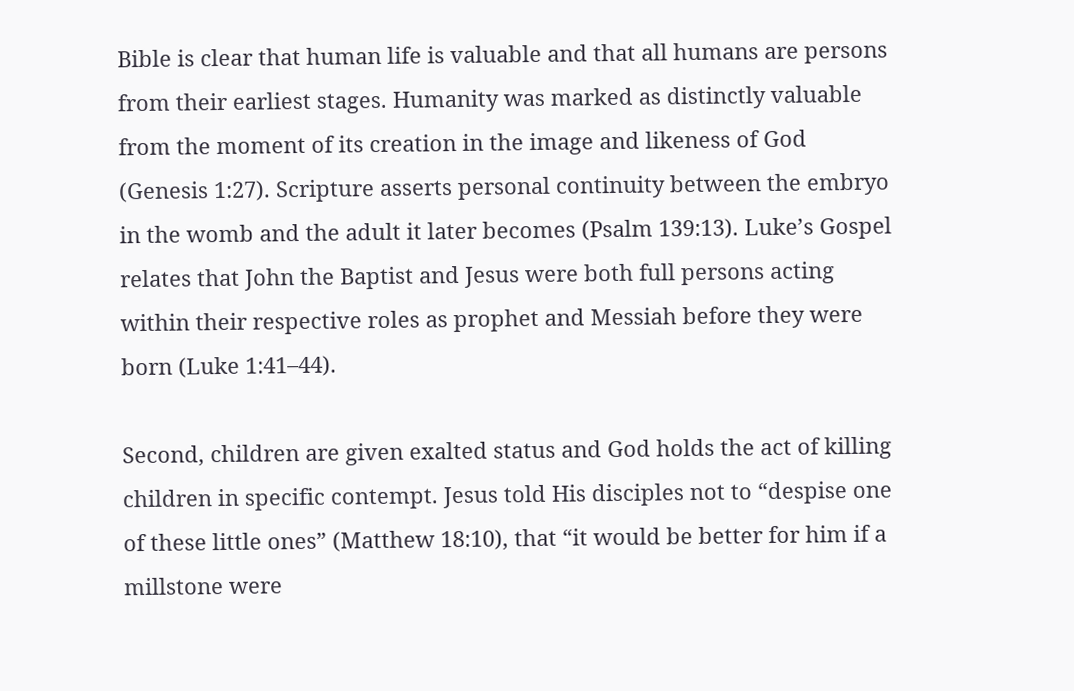Bible is clear that human life is valuable and that all humans are persons from their earliest stages. Humanity was marked as distinctly valuable from the moment of its creation in the image and likeness of God (Genesis 1:27). Scripture asserts personal continuity between the embryo in the womb and the adult it later becomes (Psalm 139:13). Luke’s Gospel relates that John the Baptist and Jesus were both full persons acting within their respective roles as prophet and Messiah before they were born (Luke 1:41–44).

Second, children are given exalted status and God holds the act of killing children in specific contempt. Jesus told His disciples not to “despise one of these little ones” (Matthew 18:10), that “it would be better for him if a millstone were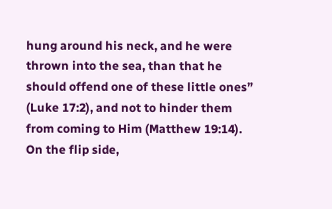hung around his neck, and he were thrown into the sea, than that he should offend one of these little ones” (Luke 17:2), and not to hinder them from coming to Him (Matthew 19:14). On the flip side,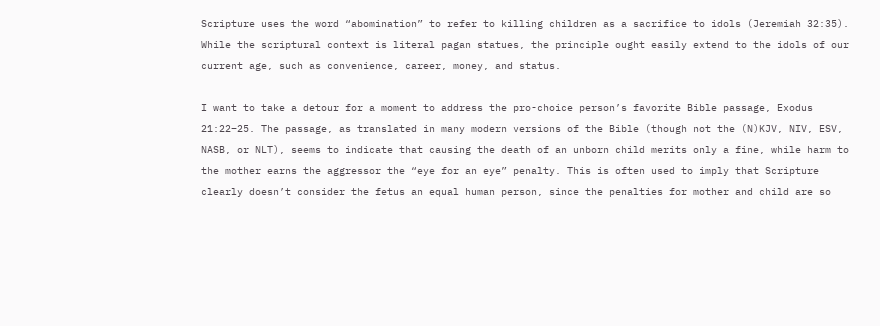Scripture uses the word “abomination” to refer to killing children as a sacrifice to idols (Jeremiah 32:35). While the scriptural context is literal pagan statues, the principle ought easily extend to the idols of our current age, such as convenience, career, money, and status.

I want to take a detour for a moment to address the pro-choice person’s favorite Bible passage, Exodus 21:22–25. The passage, as translated in many modern versions of the Bible (though not the (N)KJV, NIV, ESV, NASB, or NLT), seems to indicate that causing the death of an unborn child merits only a fine, while harm to the mother earns the aggressor the “eye for an eye” penalty. This is often used to imply that Scripture clearly doesn’t consider the fetus an equal human person, since the penalties for mother and child are so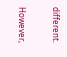different.

However,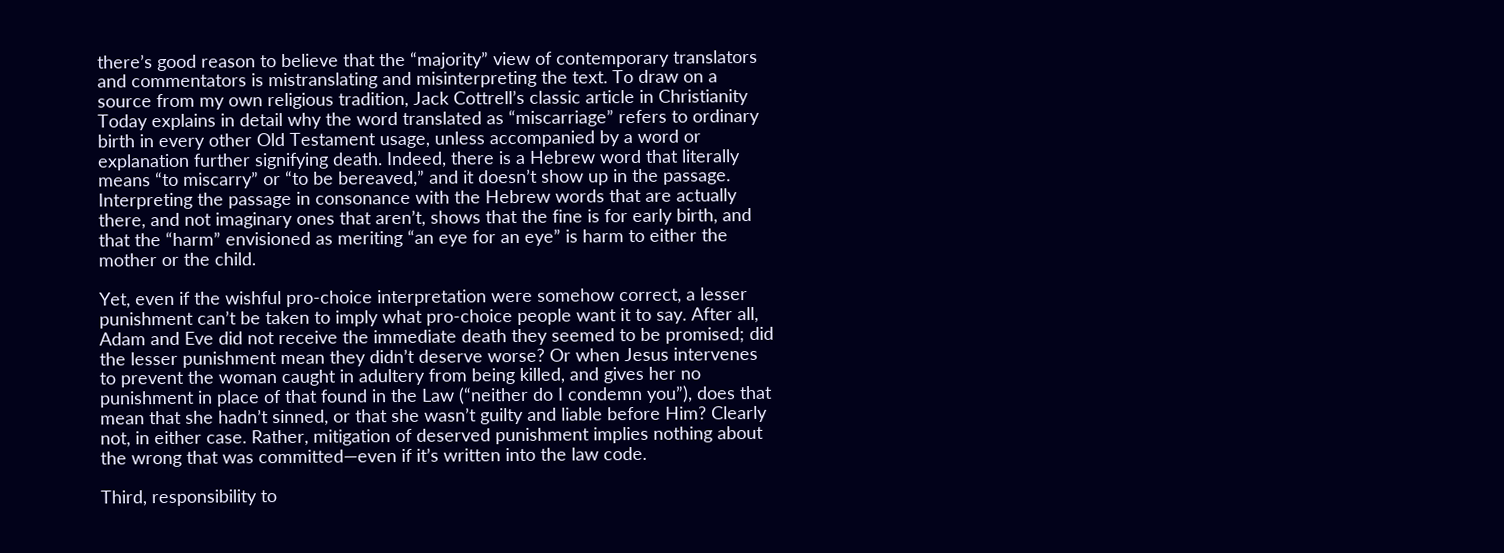there’s good reason to believe that the “majority” view of contemporary translators and commentators is mistranslating and misinterpreting the text. To draw on a source from my own religious tradition, Jack Cottrell’s classic article in Christianity Today explains in detail why the word translated as “miscarriage” refers to ordinary birth in every other Old Testament usage, unless accompanied by a word or explanation further signifying death. Indeed, there is a Hebrew word that literally means “to miscarry” or “to be bereaved,” and it doesn’t show up in the passage. Interpreting the passage in consonance with the Hebrew words that are actually there, and not imaginary ones that aren’t, shows that the fine is for early birth, and that the “harm” envisioned as meriting “an eye for an eye” is harm to either the mother or the child.

Yet, even if the wishful pro-choice interpretation were somehow correct, a lesser punishment can’t be taken to imply what pro-choice people want it to say. After all, Adam and Eve did not receive the immediate death they seemed to be promised; did the lesser punishment mean they didn’t deserve worse? Or when Jesus intervenes to prevent the woman caught in adultery from being killed, and gives her no punishment in place of that found in the Law (“neither do I condemn you”), does that mean that she hadn’t sinned, or that she wasn’t guilty and liable before Him? Clearly not, in either case. Rather, mitigation of deserved punishment implies nothing about the wrong that was committed—even if it’s written into the law code.

Third, responsibility to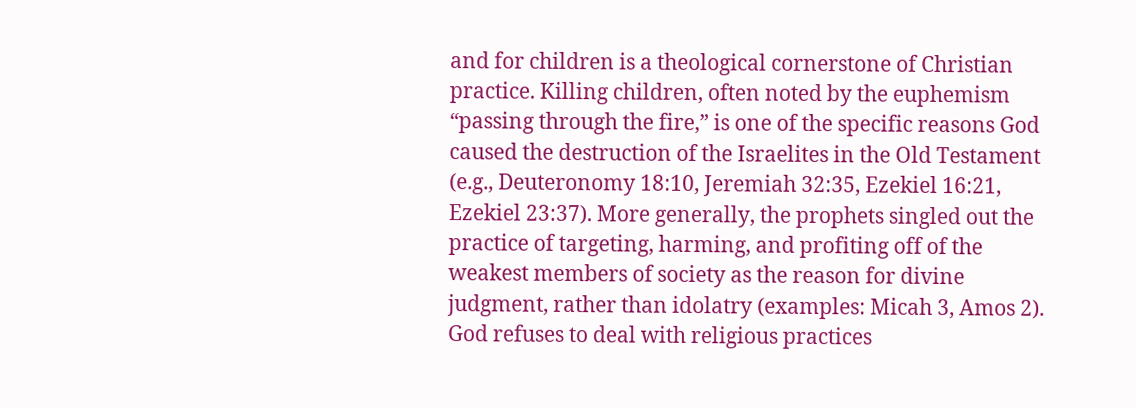and for children is a theological cornerstone of Christian practice. Killing children, often noted by the euphemism “passing through the fire,” is one of the specific reasons God caused the destruction of the Israelites in the Old Testament (e.g., Deuteronomy 18:10, Jeremiah 32:35, Ezekiel 16:21, Ezekiel 23:37). More generally, the prophets singled out the practice of targeting, harming, and profiting off of the weakest members of society as the reason for divine judgment, rather than idolatry (examples: Micah 3, Amos 2). God refuses to deal with religious practices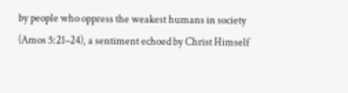by people who oppress the weakest humans in society (Amos 5:21–24), a sentiment echoed by Christ Himself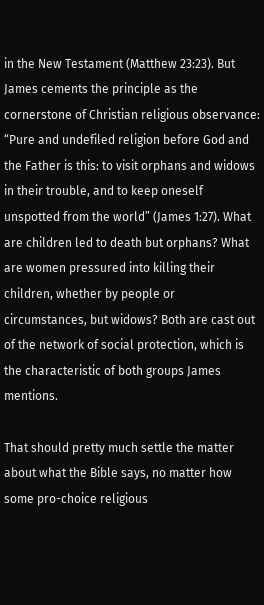in the New Testament (Matthew 23:23). But James cements the principle as the cornerstone of Christian religious observance: “Pure and undefiled religion before God and the Father is this: to visit orphans and widows in their trouble, and to keep oneself unspotted from the world” (James 1:27). What are children led to death but orphans? What are women pressured into killing their children, whether by people or circumstances, but widows? Both are cast out of the network of social protection, which is the characteristic of both groups James mentions.

That should pretty much settle the matter about what the Bible says, no matter how some pro-choice religious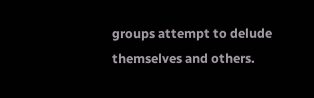groups attempt to delude themselves and others.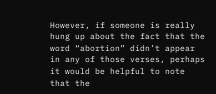However, if someone is really hung up about the fact that the word “abortion” didn’t appear in any of those verses, perhaps it would be helpful to note that the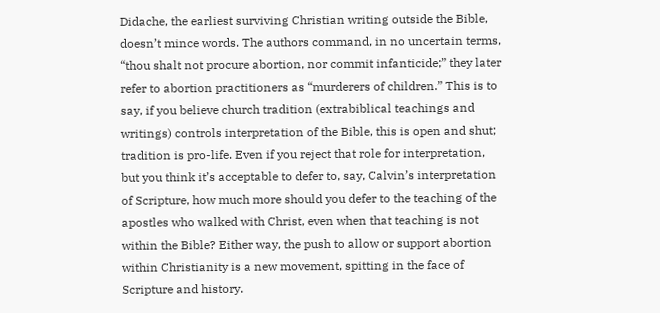Didache, the earliest surviving Christian writing outside the Bible, doesn’t mince words. The authors command, in no uncertain terms, “thou shalt not procure abortion, nor commit infanticide;” they later refer to abortion practitioners as “murderers of children.” This is to say, if you believe church tradition (extrabiblical teachings and writings) controls interpretation of the Bible, this is open and shut; tradition is pro-life. Even if you reject that role for interpretation, but you think it’s acceptable to defer to, say, Calvin’s interpretation of Scripture, how much more should you defer to the teaching of the apostles who walked with Christ, even when that teaching is not within the Bible? Either way, the push to allow or support abortion within Christianity is a new movement, spitting in the face of Scripture and history.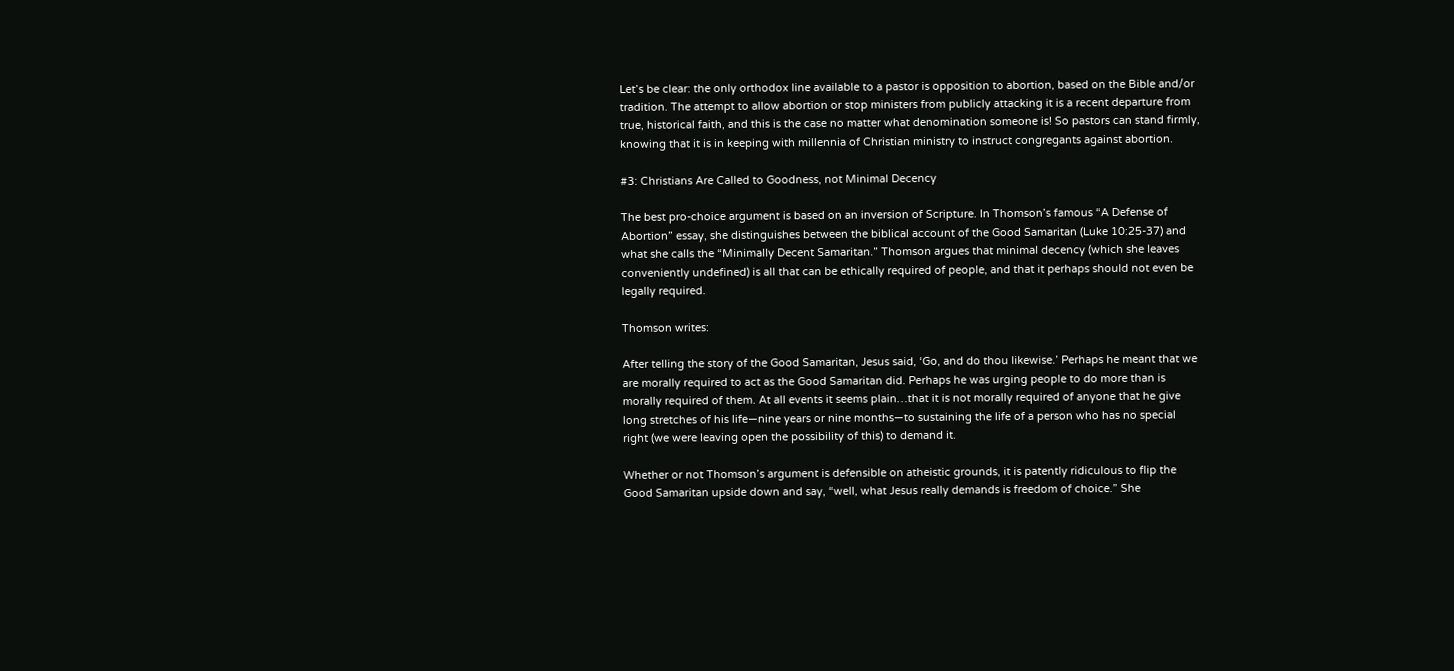Let’s be clear: the only orthodox line available to a pastor is opposition to abortion, based on the Bible and/or tradition. The attempt to allow abortion or stop ministers from publicly attacking it is a recent departure from true, historical faith, and this is the case no matter what denomination someone is! So pastors can stand firmly, knowing that it is in keeping with millennia of Christian ministry to instruct congregants against abortion.

#3: Christians Are Called to Goodness, not Minimal Decency

The best pro-choice argument is based on an inversion of Scripture. In Thomson’s famous “A Defense of Abortion” essay, she distinguishes between the biblical account of the Good Samaritan (Luke 10:25-37) and what she calls the “Minimally Decent Samaritan.” Thomson argues that minimal decency (which she leaves conveniently undefined) is all that can be ethically required of people, and that it perhaps should not even be legally required.

Thomson writes:

After telling the story of the Good Samaritan, Jesus said, ‘Go, and do thou likewise.’ Perhaps he meant that we are morally required to act as the Good Samaritan did. Perhaps he was urging people to do more than is morally required of them. At all events it seems plain…that it is not morally required of anyone that he give long stretches of his life—nine years or nine months—to sustaining the life of a person who has no special right (we were leaving open the possibility of this) to demand it.

Whether or not Thomson’s argument is defensible on atheistic grounds, it is patently ridiculous to flip the Good Samaritan upside down and say, “well, what Jesus really demands is freedom of choice.” She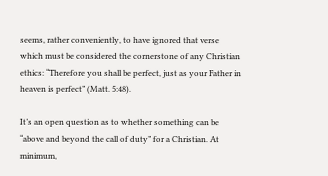seems, rather conveniently, to have ignored that verse which must be considered the cornerstone of any Christian ethics: “Therefore you shall be perfect, just as your Father in heaven is perfect” (Matt. 5:48).

It’s an open question as to whether something can be “above and beyond the call of duty” for a Christian. At minimum,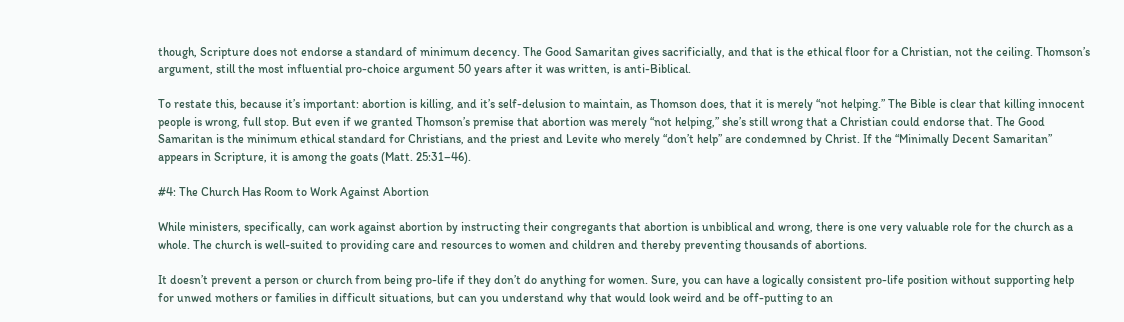though, Scripture does not endorse a standard of minimum decency. The Good Samaritan gives sacrificially, and that is the ethical floor for a Christian, not the ceiling. Thomson’s argument, still the most influential pro-choice argument 50 years after it was written, is anti-Biblical.

To restate this, because it’s important: abortion is killing, and it’s self-delusion to maintain, as Thomson does, that it is merely “not helping.” The Bible is clear that killing innocent people is wrong, full stop. But even if we granted Thomson’s premise that abortion was merely “not helping,” she’s still wrong that a Christian could endorse that. The Good Samaritan is the minimum ethical standard for Christians, and the priest and Levite who merely “don’t help” are condemned by Christ. If the “Minimally Decent Samaritan” appears in Scripture, it is among the goats (Matt. 25:31–46).

#4: The Church Has Room to Work Against Abortion

While ministers, specifically, can work against abortion by instructing their congregants that abortion is unbiblical and wrong, there is one very valuable role for the church as a whole. The church is well-suited to providing care and resources to women and children and thereby preventing thousands of abortions.

It doesn’t prevent a person or church from being pro-life if they don’t do anything for women. Sure, you can have a logically consistent pro-life position without supporting help for unwed mothers or families in difficult situations, but can you understand why that would look weird and be off-putting to an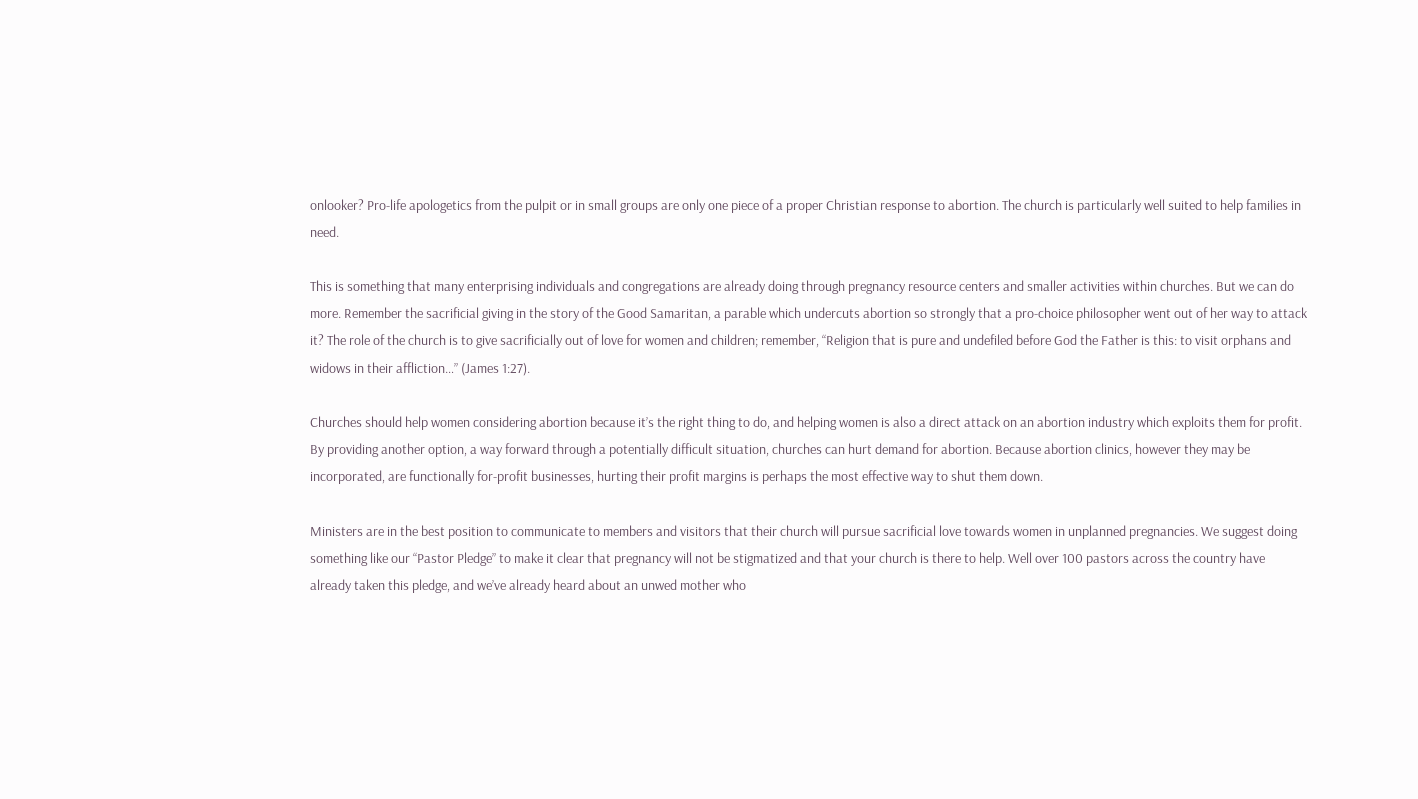onlooker? Pro-life apologetics from the pulpit or in small groups are only one piece of a proper Christian response to abortion. The church is particularly well suited to help families in need.

This is something that many enterprising individuals and congregations are already doing through pregnancy resource centers and smaller activities within churches. But we can do more. Remember the sacrificial giving in the story of the Good Samaritan, a parable which undercuts abortion so strongly that a pro-choice philosopher went out of her way to attack it? The role of the church is to give sacrificially out of love for women and children; remember, “Religion that is pure and undefiled before God the Father is this: to visit orphans and widows in their affliction…” (James 1:27).

Churches should help women considering abortion because it’s the right thing to do, and helping women is also a direct attack on an abortion industry which exploits them for profit. By providing another option, a way forward through a potentially difficult situation, churches can hurt demand for abortion. Because abortion clinics, however they may be incorporated, are functionally for-profit businesses, hurting their profit margins is perhaps the most effective way to shut them down.

Ministers are in the best position to communicate to members and visitors that their church will pursue sacrificial love towards women in unplanned pregnancies. We suggest doing something like our “Pastor Pledge” to make it clear that pregnancy will not be stigmatized and that your church is there to help. Well over 100 pastors across the country have already taken this pledge, and we’ve already heard about an unwed mother who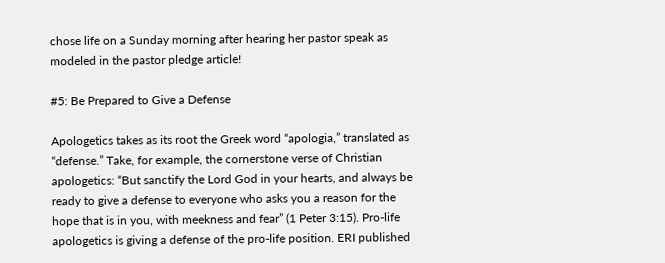chose life on a Sunday morning after hearing her pastor speak as modeled in the pastor pledge article!

#5: Be Prepared to Give a Defense

Apologetics takes as its root the Greek word “apologia,” translated as “defense.” Take, for example, the cornerstone verse of Christian apologetics: “But sanctify the Lord God in your hearts, and always be ready to give a defense to everyone who asks you a reason for the hope that is in you, with meekness and fear” (1 Peter 3:15). Pro-life apologetics is giving a defense of the pro-life position. ERI published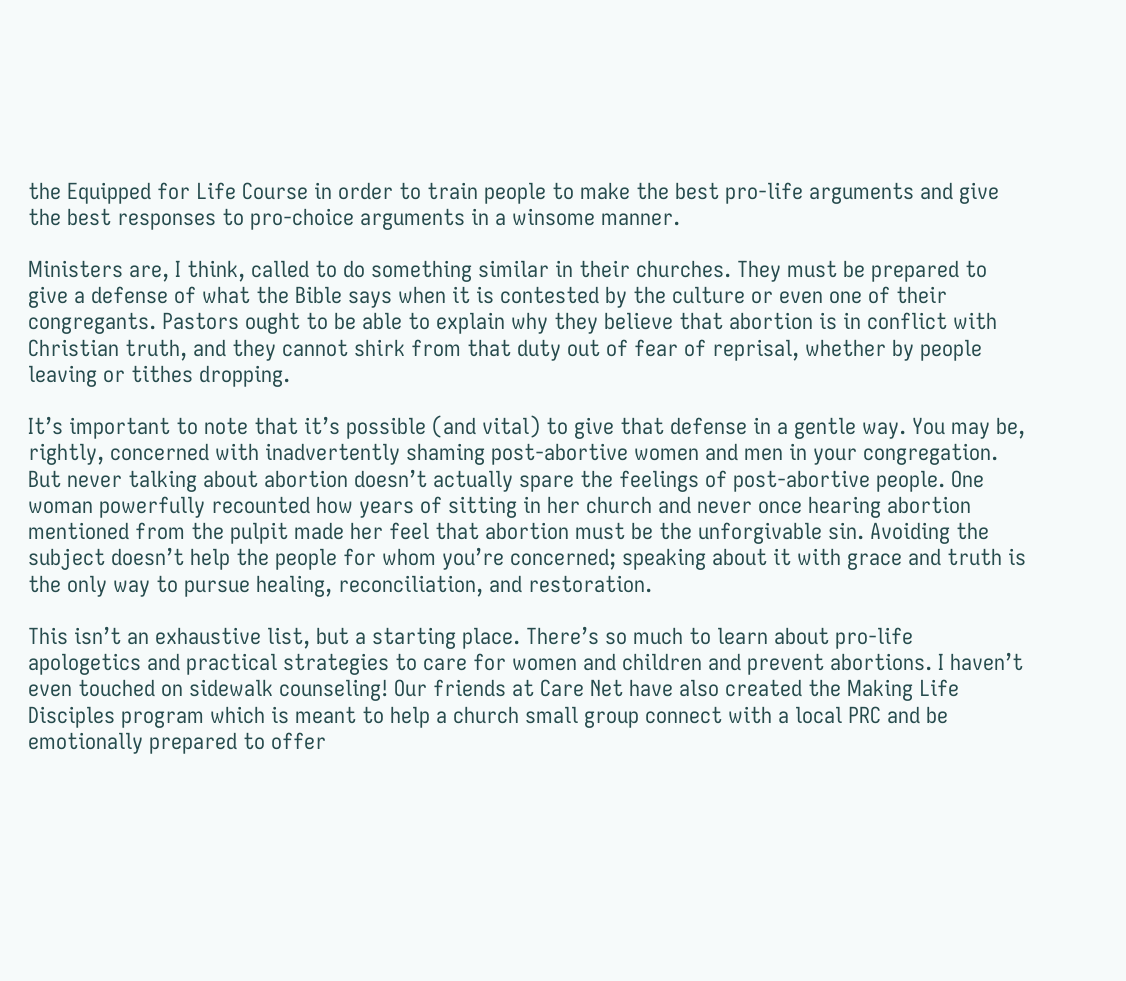the Equipped for Life Course in order to train people to make the best pro-life arguments and give the best responses to pro-choice arguments in a winsome manner.

Ministers are, I think, called to do something similar in their churches. They must be prepared to give a defense of what the Bible says when it is contested by the culture or even one of their congregants. Pastors ought to be able to explain why they believe that abortion is in conflict with Christian truth, and they cannot shirk from that duty out of fear of reprisal, whether by people leaving or tithes dropping.

It’s important to note that it’s possible (and vital) to give that defense in a gentle way. You may be, rightly, concerned with inadvertently shaming post-abortive women and men in your congregation. But never talking about abortion doesn’t actually spare the feelings of post-abortive people. One woman powerfully recounted how years of sitting in her church and never once hearing abortion mentioned from the pulpit made her feel that abortion must be the unforgivable sin. Avoiding the subject doesn’t help the people for whom you’re concerned; speaking about it with grace and truth is the only way to pursue healing, reconciliation, and restoration.

This isn’t an exhaustive list, but a starting place. There’s so much to learn about pro-life apologetics and practical strategies to care for women and children and prevent abortions. I haven’t even touched on sidewalk counseling! Our friends at Care Net have also created the Making Life Disciples program which is meant to help a church small group connect with a local PRC and be emotionally prepared to offer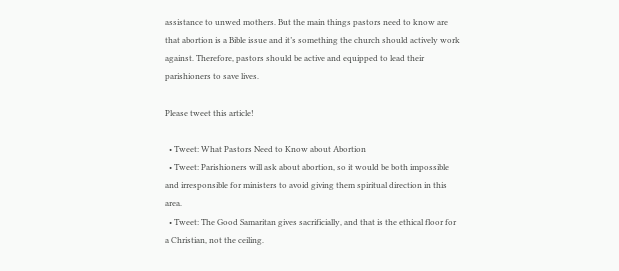assistance to unwed mothers. But the main things pastors need to know are that abortion is a Bible issue and it’s something the church should actively work against. Therefore, pastors should be active and equipped to lead their parishioners to save lives.

Please tweet this article!

  • Tweet: What Pastors Need to Know about Abortion
  • Tweet: Parishioners will ask about abortion, so it would be both impossible and irresponsible for ministers to avoid giving them spiritual direction in this area.
  • Tweet: The Good Samaritan gives sacrificially, and that is the ethical floor for a Christian, not the ceiling.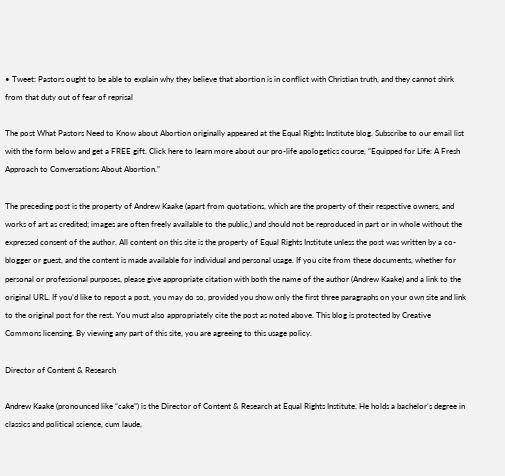• Tweet: Pastors ought to be able to explain why they believe that abortion is in conflict with Christian truth, and they cannot shirk from that duty out of fear of reprisal

The post What Pastors Need to Know about Abortion originally appeared at the Equal Rights Institute blog. Subscribe to our email list with the form below and get a FREE gift. Click here to learn more about our pro-life apologetics course, “Equipped for Life: A Fresh Approach to Conversations About Abortion.”

The preceding post is the property of Andrew Kaake (apart from quotations, which are the property of their respective owners, and works of art as credited; images are often freely available to the public,) and should not be reproduced in part or in whole without the expressed consent of the author. All content on this site is the property of Equal Rights Institute unless the post was written by a co-blogger or guest, and the content is made available for individual and personal usage. If you cite from these documents, whether for personal or professional purposes, please give appropriate citation with both the name of the author (Andrew Kaake) and a link to the original URL. If you’d like to repost a post, you may do so, provided you show only the first three paragraphs on your own site and link to the original post for the rest. You must also appropriately cite the post as noted above. This blog is protected by Creative Commons licensing. By viewing any part of this site, you are agreeing to this usage policy.

Director of Content & Research

Andrew Kaake (pronounced like “cake”) is the Director of Content & Research at Equal Rights Institute. He holds a bachelor’s degree in classics and political science, cum laude,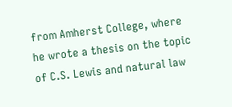from Amherst College, where he wrote a thesis on the topic of C.S. Lewis and natural law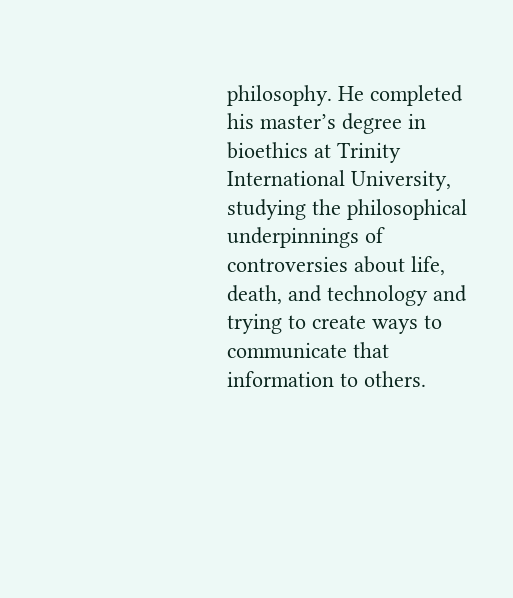philosophy. He completed his master’s degree in bioethics at Trinity International University, studying the philosophical underpinnings of controversies about life, death, and technology and trying to create ways to communicate that information to others.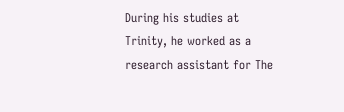During his studies at Trinity, he worked as a research assistant for The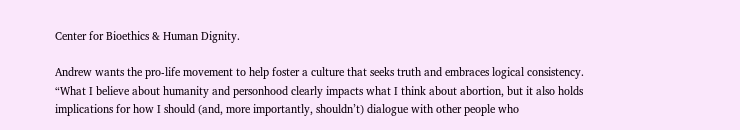Center for Bioethics & Human Dignity.

Andrew wants the pro-life movement to help foster a culture that seeks truth and embraces logical consistency. “What I believe about humanity and personhood clearly impacts what I think about abortion, but it also holds implications for how I should (and, more importantly, shouldn’t) dialogue with other people who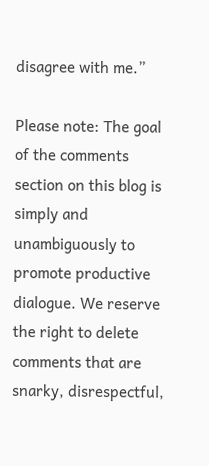disagree with me.”

Please note: The goal of the comments section on this blog is simply and unambiguously to promote productive dialogue. We reserve the right to delete comments that are snarky, disrespectful,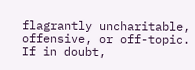flagrantly uncharitable, offensive, or off-topic. If in doubt,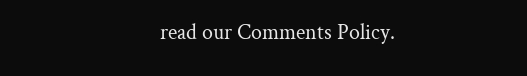read our Comments Policy.